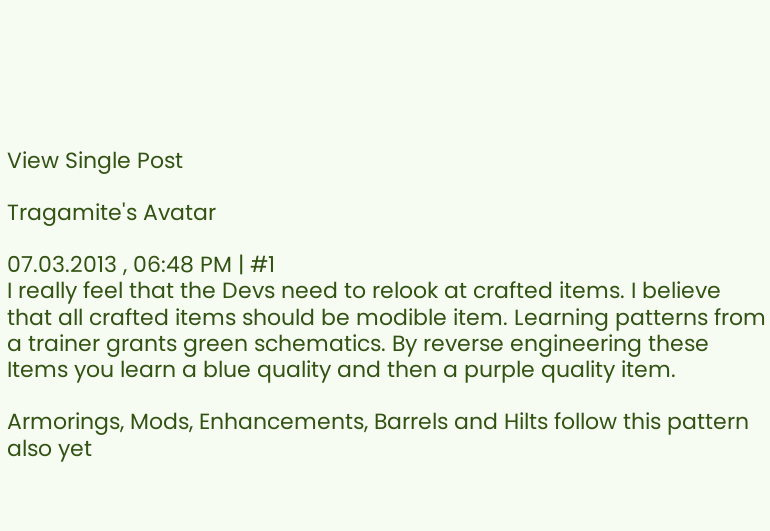View Single Post

Tragamite's Avatar

07.03.2013 , 06:48 PM | #1
I really feel that the Devs need to relook at crafted items. I believe that all crafted items should be modible item. Learning patterns from a trainer grants green schematics. By reverse engineering these Items you learn a blue quality and then a purple quality item.

Armorings, Mods, Enhancements, Barrels and Hilts follow this pattern also yet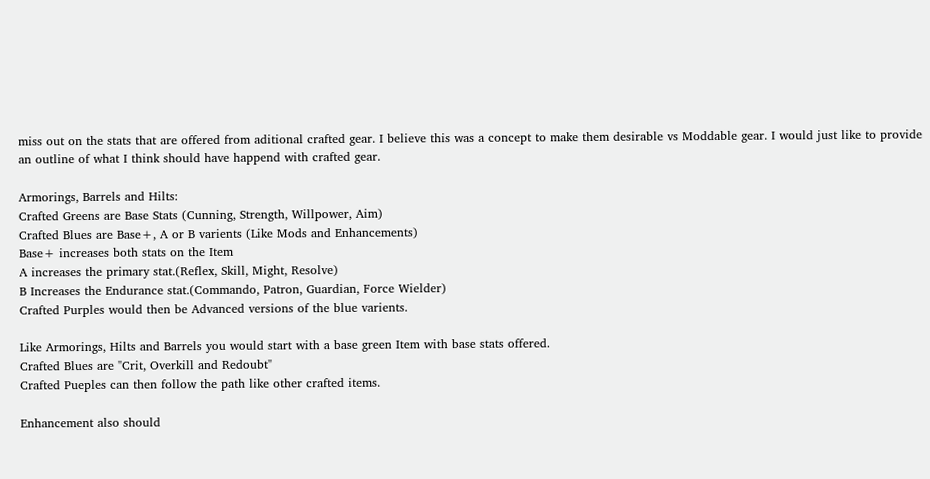miss out on the stats that are offered from aditional crafted gear. I believe this was a concept to make them desirable vs Moddable gear. I would just like to provide an outline of what I think should have happend with crafted gear.

Armorings, Barrels and Hilts:
Crafted Greens are Base Stats (Cunning, Strength, Willpower, Aim)
Crafted Blues are Base+, A or B varients (Like Mods and Enhancements)
Base+ increases both stats on the Item
A increases the primary stat.(Reflex, Skill, Might, Resolve)
B Increases the Endurance stat.(Commando, Patron, Guardian, Force Wielder)
Crafted Purples would then be Advanced versions of the blue varients.

Like Armorings, Hilts and Barrels you would start with a base green Item with base stats offered.
Crafted Blues are "Crit, Overkill and Redoubt"
Crafted Pueples can then follow the path like other crafted items.

Enhancement also should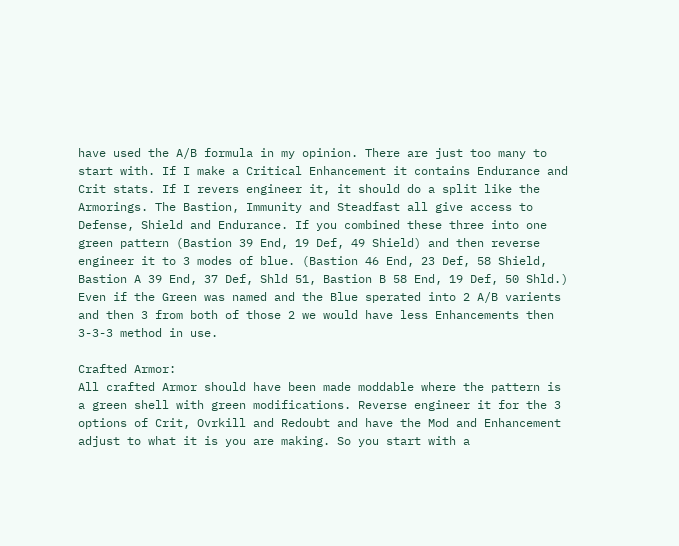have used the A/B formula in my opinion. There are just too many to start with. If I make a Critical Enhancement it contains Endurance and Crit stats. If I revers engineer it, it should do a split like the Armorings. The Bastion, Immunity and Steadfast all give access to Defense, Shield and Endurance. If you combined these three into one green pattern (Bastion 39 End, 19 Def, 49 Shield) and then reverse engineer it to 3 modes of blue. (Bastion 46 End, 23 Def, 58 Shield, Bastion A 39 End, 37 Def, Shld 51, Bastion B 58 End, 19 Def, 50 Shld.) Even if the Green was named and the Blue sperated into 2 A/B varients and then 3 from both of those 2 we would have less Enhancements then 3-3-3 method in use.

Crafted Armor:
All crafted Armor should have been made moddable where the pattern is a green shell with green modifications. Reverse engineer it for the 3 options of Crit, Ovrkill and Redoubt and have the Mod and Enhancement adjust to what it is you are making. So you start with a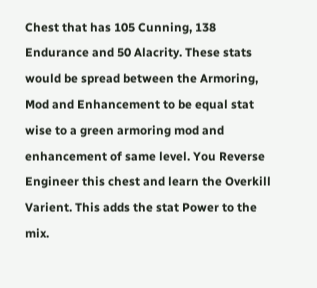Chest that has 105 Cunning, 138 Endurance and 50 Alacrity. These stats would be spread between the Armoring, Mod and Enhancement to be equal stat wise to a green armoring mod and enhancement of same level. You Reverse Engineer this chest and learn the Overkill Varient. This adds the stat Power to the mix.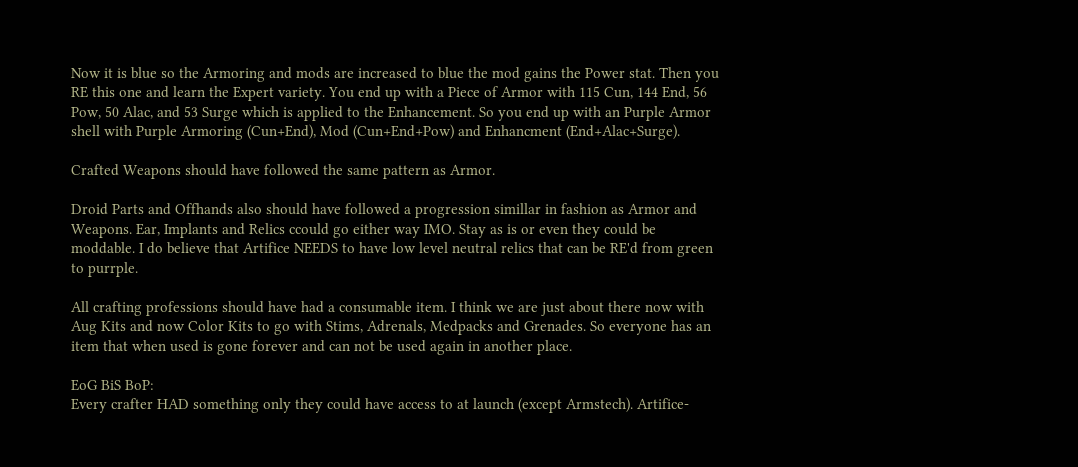Now it is blue so the Armoring and mods are increased to blue the mod gains the Power stat. Then you RE this one and learn the Expert variety. You end up with a Piece of Armor with 115 Cun, 144 End, 56 Pow, 50 Alac, and 53 Surge which is applied to the Enhancement. So you end up with an Purple Armor shell with Purple Armoring (Cun+End), Mod (Cun+End+Pow) and Enhancment (End+Alac+Surge).

Crafted Weapons should have followed the same pattern as Armor.

Droid Parts and Offhands also should have followed a progression simillar in fashion as Armor and Weapons. Ear, Implants and Relics ccould go either way IMO. Stay as is or even they could be moddable. I do believe that Artifice NEEDS to have low level neutral relics that can be RE'd from green to purrple.

All crafting professions should have had a consumable item. I think we are just about there now with Aug Kits and now Color Kits to go with Stims, Adrenals, Medpacks and Grenades. So everyone has an item that when used is gone forever and can not be used again in another place.

EoG BiS BoP:
Every crafter HAD something only they could have access to at launch (except Armstech). Artifice-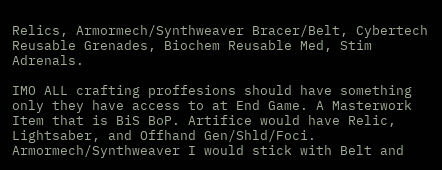Relics, Armormech/Synthweaver Bracer/Belt, Cybertech Reusable Grenades, Biochem Reusable Med, Stim Adrenals.

IMO ALL crafting proffesions should have something only they have access to at End Game. A Masterwork Item that is BiS BoP. Artifice would have Relic, Lightsaber, and Offhand Gen/Shld/Foci. Armormech/Synthweaver I would stick with Belt and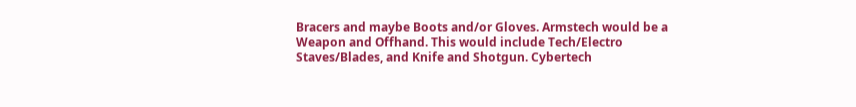Bracers and maybe Boots and/or Gloves. Armstech would be a Weapon and Offhand. This would include Tech/Electro Staves/Blades, and Knife and Shotgun. Cybertech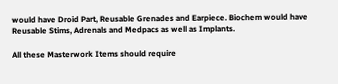would have Droid Part, Reusable Grenades and Earpiece. Biochem would have Reusable Stims, Adrenals and Medpacs as well as Implants.

All these Masterwork Items should require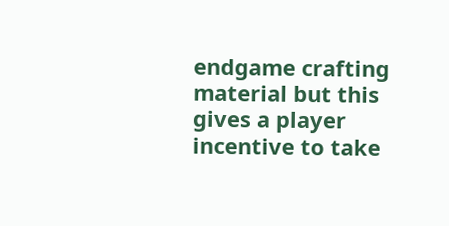endgame crafting material but this gives a player incentive to take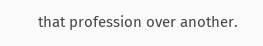that profession over another.